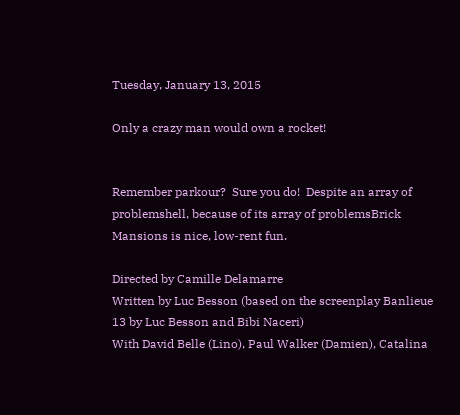Tuesday, January 13, 2015

Only a crazy man would own a rocket!


Remember parkour?  Sure you do!  Despite an array of problemshell, because of its array of problemsBrick Mansions is nice, low-rent fun.

Directed by Camille Delamarre
Written by Luc Besson (based on the screenplay Banlieue 13 by Luc Besson and Bibi Naceri)
With David Belle (Lino), Paul Walker (Damien), Catalina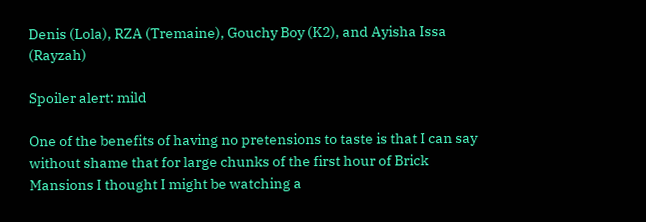Denis (Lola), RZA (Tremaine), Gouchy Boy (K2), and Ayisha Issa (Rayzah)

Spoiler alert: mild

One of the benefits of having no pretensions to taste is that I can say without shame that for large chunks of the first hour of Brick Mansions I thought I might be watching a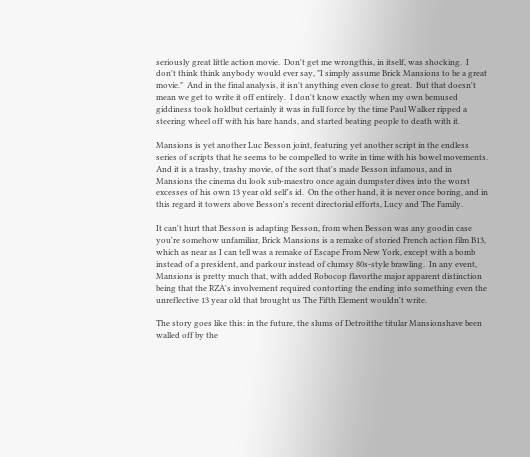seriously great little action movie.  Don't get me wrongthis, in itself, was shocking.  I don't think think anybody would ever say, "I simply assume Brick Mansions to be a great movie."  And in the final analysis, it isn't anything even close to great.  But that doesn't mean we get to write it off entirely.  I don't know exactly when my own bemused giddiness took holdbut certainly it was in full force by the time Paul Walker ripped a steering wheel off with his bare hands, and started beating people to death with it.

Mansions is yet another Luc Besson joint, featuring yet another script in the endless series of scripts that he seems to be compelled to write in time with his bowel movements.  And it is a trashy, trashy movie, of the sort that's made Besson infamous, and in Mansions the cinema du look sub-maestro once again dumpster dives into the worst excesses of his own 13 year old self's id.  On the other hand, it is never once boring, and in this regard it towers above Besson's recent directorial efforts, Lucy and The Family.

It can't hurt that Besson is adapting Besson, from when Besson was any goodin case you're somehow unfamiliar, Brick Mansions is a remake of storied French action film B13, which as near as I can tell was a remake of Escape From New York, except with a bomb instead of a president, and parkour instead of clumsy 80s-style brawling.  In any event, Mansions is pretty much that, with added Robocop flavorthe major apparent distinction being that the RZA's involvement required contorting the ending into something even the unreflective 13 year old that brought us The Fifth Element wouldn't write.

The story goes like this: in the future, the slums of Detroitthe titular Mansionshave been walled off by the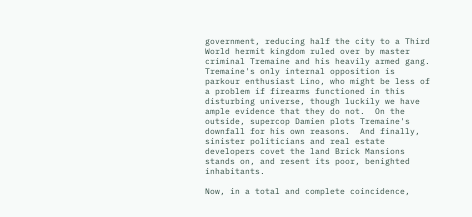government, reducing half the city to a Third World hermit kingdom ruled over by master criminal Tremaine and his heavily armed gang.  Tremaine's only internal opposition is parkour enthusiast Lino, who might be less of a problem if firearms functioned in this disturbing universe, though luckily we have ample evidence that they do not.  On the outside, supercop Damien plots Tremaine's downfall for his own reasons.  And finally, sinister politicians and real estate developers covet the land Brick Mansions stands on, and resent its poor, benighted inhabitants.

Now, in a total and complete coincidence,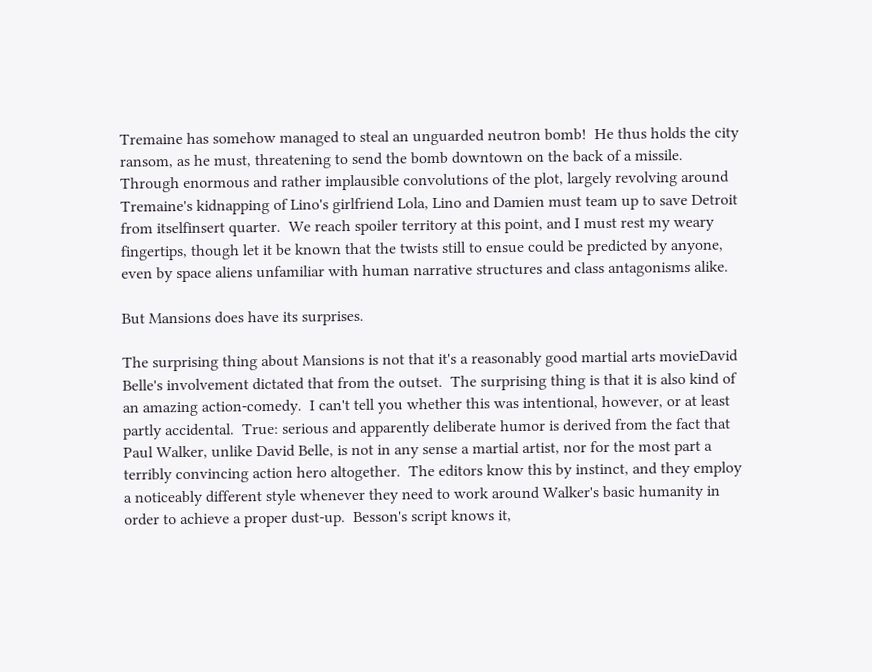Tremaine has somehow managed to steal an unguarded neutron bomb!  He thus holds the city ransom, as he must, threatening to send the bomb downtown on the back of a missile.  Through enormous and rather implausible convolutions of the plot, largely revolving around Tremaine's kidnapping of Lino's girlfriend Lola, Lino and Damien must team up to save Detroit from itselfinsert quarter.  We reach spoiler territory at this point, and I must rest my weary fingertips, though let it be known that the twists still to ensue could be predicted by anyone, even by space aliens unfamiliar with human narrative structures and class antagonisms alike.

But Mansions does have its surprises.

The surprising thing about Mansions is not that it's a reasonably good martial arts movieDavid Belle's involvement dictated that from the outset.  The surprising thing is that it is also kind of an amazing action-comedy.  I can't tell you whether this was intentional, however, or at least partly accidental.  True: serious and apparently deliberate humor is derived from the fact that Paul Walker, unlike David Belle, is not in any sense a martial artist, nor for the most part a terribly convincing action hero altogether.  The editors know this by instinct, and they employ a noticeably different style whenever they need to work around Walker's basic humanity in order to achieve a proper dust-up.  Besson's script knows it,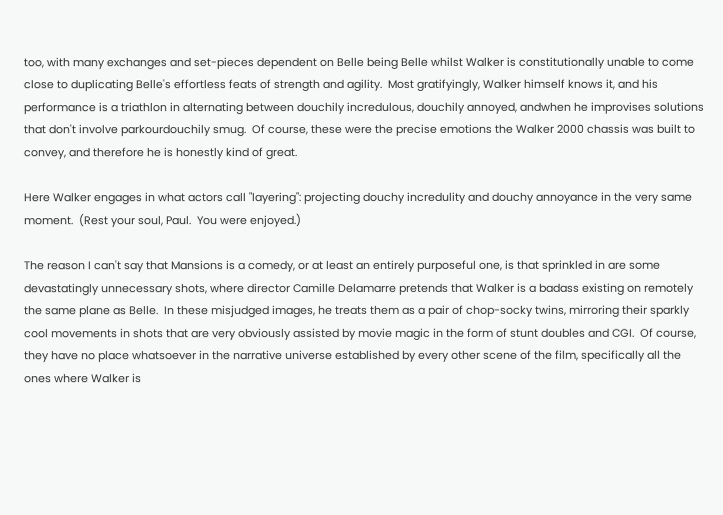too, with many exchanges and set-pieces dependent on Belle being Belle whilst Walker is constitutionally unable to come close to duplicating Belle's effortless feats of strength and agility.  Most gratifyingly, Walker himself knows it, and his performance is a triathlon in alternating between douchily incredulous, douchily annoyed, andwhen he improvises solutions that don't involve parkourdouchily smug.  Of course, these were the precise emotions the Walker 2000 chassis was built to convey, and therefore he is honestly kind of great.

Here Walker engages in what actors call "layering": projecting douchy incredulity and douchy annoyance in the very same moment.  (Rest your soul, Paul.  You were enjoyed.)

The reason I can't say that Mansions is a comedy, or at least an entirely purposeful one, is that sprinkled in are some devastatingly unnecessary shots, where director Camille Delamarre pretends that Walker is a badass existing on remotely the same plane as Belle.  In these misjudged images, he treats them as a pair of chop-socky twins, mirroring their sparkly cool movements in shots that are very obviously assisted by movie magic in the form of stunt doubles and CGI.  Of course, they have no place whatsoever in the narrative universe established by every other scene of the film, specifically all the ones where Walker is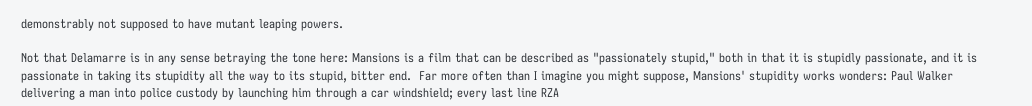demonstrably not supposed to have mutant leaping powers.

Not that Delamarre is in any sense betraying the tone here: Mansions is a film that can be described as "passionately stupid," both in that it is stupidly passionate, and it is passionate in taking its stupidity all the way to its stupid, bitter end.  Far more often than I imagine you might suppose, Mansions' stupidity works wonders: Paul Walker delivering a man into police custody by launching him through a car windshield; every last line RZA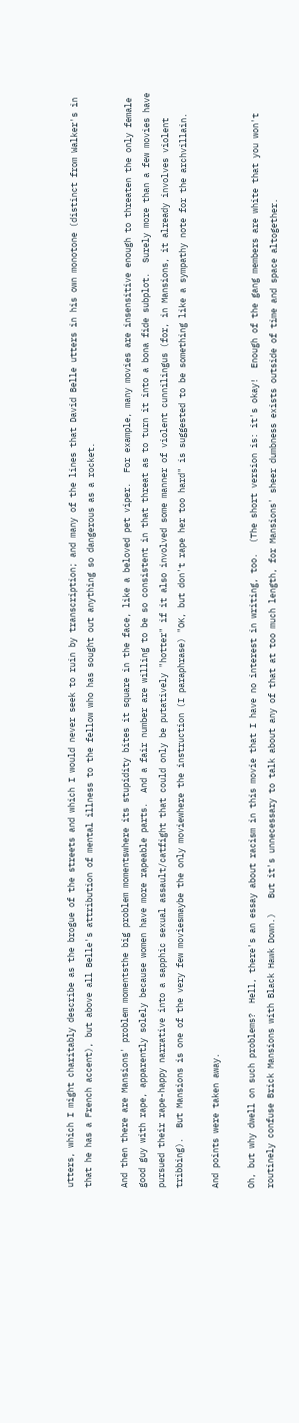utters, which I might charitably describe as the brogue of the streets and which I would never seek to ruin by transcription; and many of the lines that David Belle utters in his own monotone (distinct from Walker's in that he has a French accent), but above all Belle's attribution of mental illness to the fellow who has sought out anything so dangerous as a rocket.

And then there are Mansions' problem momentsthe big problem momentswhere its stupidity bites it square in the face, like a beloved pet viper.  For example, many movies are insensitive enough to threaten the only female good guy with rape, apparently solely because women have more rapeable parts.  And a fair number are willing to be so consistent in that threat as to turn it into a bona fide subplot.  Surely more than a few movies have pursued their rape-happy narrative into a sapphic sexual assault/catfight that could only be putatively "hotter" if it also involved some manner of violent cunnilingus (for, in Mansions, it already involves violent tribbing).  But Mansions is one of the very few moviesmaybe the only moviewhere the instruction (I paraphrase) "OK, but don't rape her too hard" is suggested to be something like a sympathy note for the archvillain.

And points were taken away.

Oh, but why dwell on such problems?  Hell, there's an essay about racism in this movie that I have no interest in writing, too.  (The short version is: it's okay!  Enough of the gang members are white that you won't routinely confuse Brick Mansions with Black Hawk Down.)   But it's unnecessary to talk about any of that at too much length, for Mansions' sheer dumbness exists outside of time and space altogether.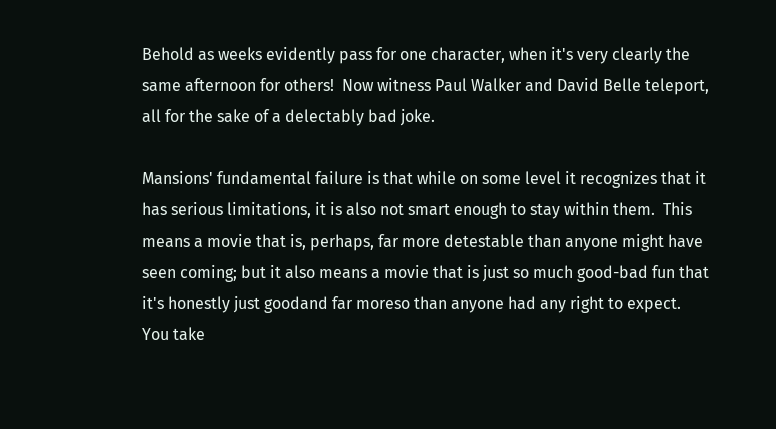Behold as weeks evidently pass for one character, when it's very clearly the same afternoon for others!  Now witness Paul Walker and David Belle teleport, all for the sake of a delectably bad joke.

Mansions' fundamental failure is that while on some level it recognizes that it has serious limitations, it is also not smart enough to stay within them.  This means a movie that is, perhaps, far more detestable than anyone might have seen coming; but it also means a movie that is just so much good-bad fun that it's honestly just goodand far moreso than anyone had any right to expect.  You take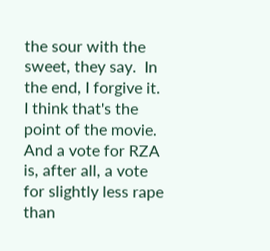the sour with the sweet, they say.  In the end, I forgive it.  I think that's the point of the movie.  And a vote for RZA is, after all, a vote for slightly less rape than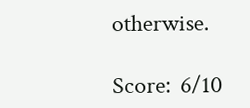otherwise.

Score:  6/10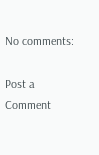No comments:

Post a Comment